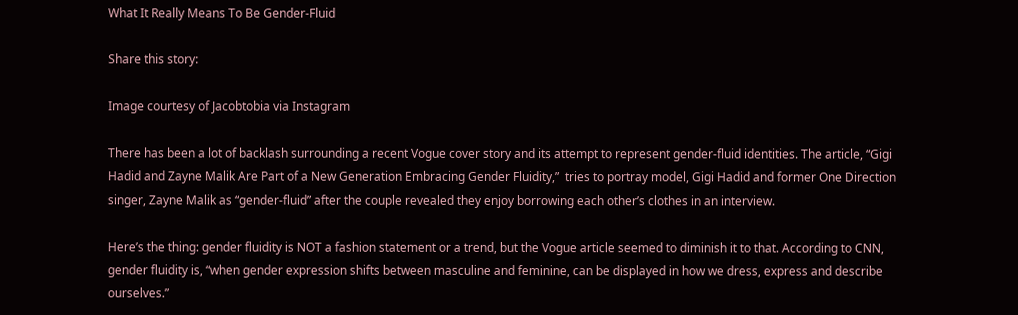What It Really Means To Be Gender-Fluid

Share this story:

Image courtesy of Jacobtobia via Instagram

There has been a lot of backlash surrounding a recent Vogue cover story and its attempt to represent gender-fluid identities. The article, “Gigi Hadid and Zayne Malik Are Part of a New Generation Embracing Gender Fluidity,”  tries to portray model, Gigi Hadid and former One Direction singer, Zayne Malik as “gender-fluid” after the couple revealed they enjoy borrowing each other’s clothes in an interview.

Here’s the thing: gender fluidity is NOT a fashion statement or a trend, but the Vogue article seemed to diminish it to that. According to CNN, gender fluidity is, “when gender expression shifts between masculine and feminine, can be displayed in how we dress, express and describe ourselves.”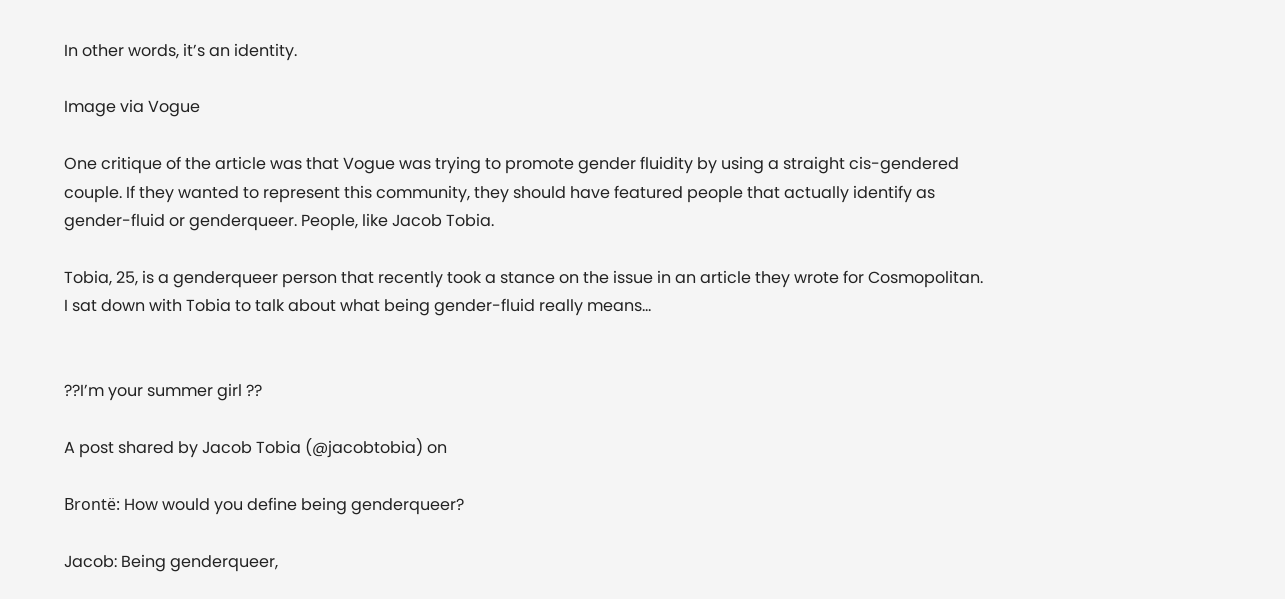In other words, it’s an identity.

Image via Vogue

One critique of the article was that Vogue was trying to promote gender fluidity by using a straight cis-gendered couple. If they wanted to represent this community, they should have featured people that actually identify as gender-fluid or genderqueer. People, like Jacob Tobia.

Tobia, 25, is a genderqueer person that recently took a stance on the issue in an article they wrote for Cosmopolitan. I sat down with Tobia to talk about what being gender-fluid really means…


??I’m your summer girl ??

A post shared by Jacob Tobia (@jacobtobia) on

Brontë: How would you define being genderqueer?

Jacob: Being genderqueer,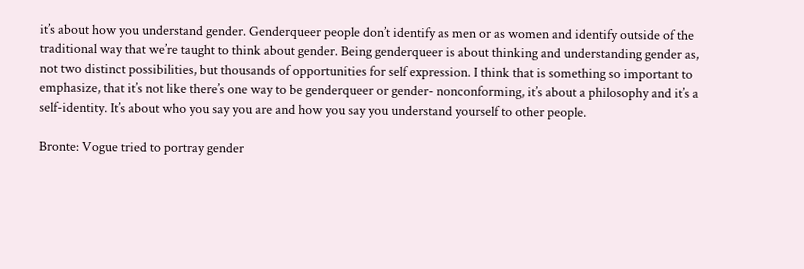it’s about how you understand gender. Genderqueer people don’t identify as men or as women and identify outside of the traditional way that we’re taught to think about gender. Being genderqueer is about thinking and understanding gender as, not two distinct possibilities, but thousands of opportunities for self expression. I think that is something so important to emphasize, that it’s not like there’s one way to be genderqueer or gender- nonconforming, it’s about a philosophy and it’s a self-identity. It’s about who you say you are and how you say you understand yourself to other people.

Bronte: Vogue tried to portray gender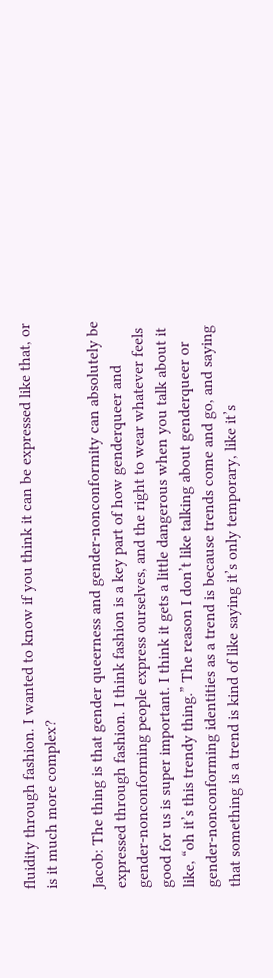fluidity through fashion. I wanted to know if you think it can be expressed like that, or is it much more complex?

Jacob: The thing is that gender queerness and gender-nonconformity can absolutely be expressed through fashion. I think fashion is a key part of how genderqueer and gender-nonconforming people express ourselves, and the right to wear whatever feels good for us is super important. I think it gets a little dangerous when you talk about it like, “oh it’s this trendy thing.” The reason I don’t like talking about genderqueer or gender-nonconforming identities as a trend is because trends come and go, and saying that something is a trend is kind of like saying it’s only temporary, like it’s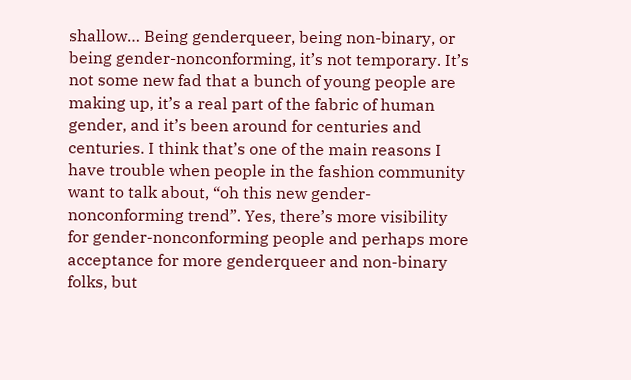shallow… Being genderqueer, being non-binary, or being gender-nonconforming, it’s not temporary. It’s not some new fad that a bunch of young people are making up, it’s a real part of the fabric of human gender, and it’s been around for centuries and centuries. I think that’s one of the main reasons I have trouble when people in the fashion community want to talk about, “oh this new gender-nonconforming trend”. Yes, there’s more visibility for gender-nonconforming people and perhaps more acceptance for more genderqueer and non-binary folks, but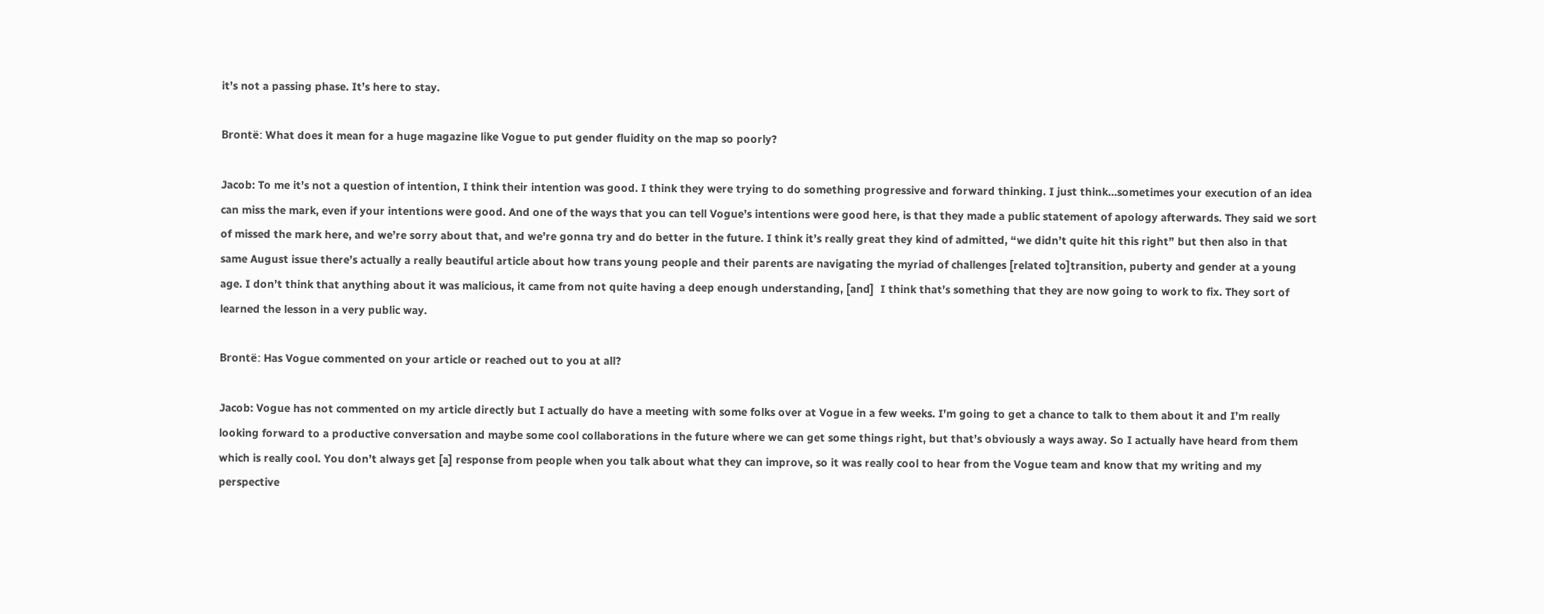it’s not a passing phase. It’s here to stay.

Brontë: What does it mean for a huge magazine like Vogue to put gender fluidity on the map so poorly?

Jacob: To me it’s not a question of intention, I think their intention was good. I think they were trying to do something progressive and forward thinking. I just think…sometimes your execution of an idea can miss the mark, even if your intentions were good. And one of the ways that you can tell Vogue’s intentions were good here, is that they made a public statement of apology afterwards. They said we sort of missed the mark here, and we’re sorry about that, and we’re gonna try and do better in the future. I think it’s really great they kind of admitted, “we didn’t quite hit this right” but then also in that same August issue there’s actually a really beautiful article about how trans young people and their parents are navigating the myriad of challenges [related to]transition, puberty and gender at a young age. I don’t think that anything about it was malicious, it came from not quite having a deep enough understanding, [and]  I think that’s something that they are now going to work to fix. They sort of learned the lesson in a very public way.

Brontë: Has Vogue commented on your article or reached out to you at all?

Jacob: Vogue has not commented on my article directly but I actually do have a meeting with some folks over at Vogue in a few weeks. I’m going to get a chance to talk to them about it and I’m really looking forward to a productive conversation and maybe some cool collaborations in the future where we can get some things right, but that’s obviously a ways away. So I actually have heard from them which is really cool. You don’t always get [a] response from people when you talk about what they can improve, so it was really cool to hear from the Vogue team and know that my writing and my perspective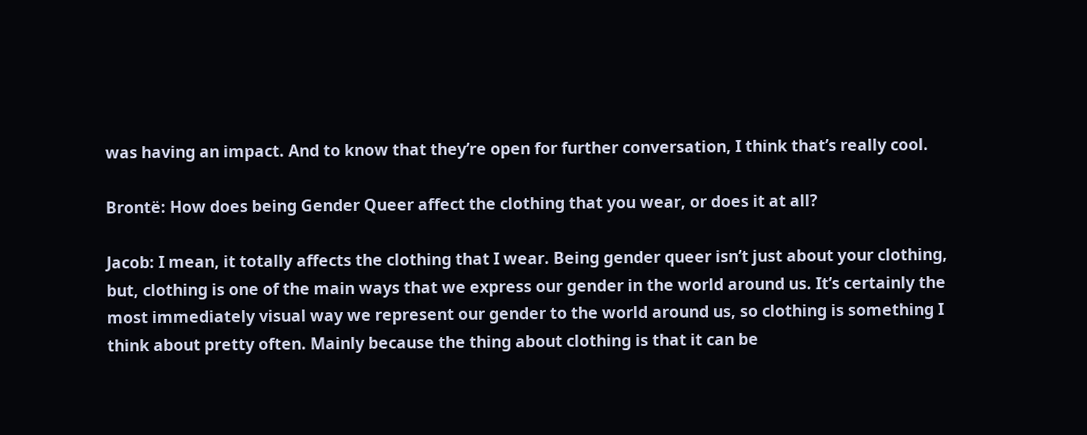was having an impact. And to know that they’re open for further conversation, I think that’s really cool.

Brontë: How does being Gender Queer affect the clothing that you wear, or does it at all?

Jacob: I mean, it totally affects the clothing that I wear. Being gender queer isn’t just about your clothing, but, clothing is one of the main ways that we express our gender in the world around us. It’s certainly the most immediately visual way we represent our gender to the world around us, so clothing is something I think about pretty often. Mainly because the thing about clothing is that it can be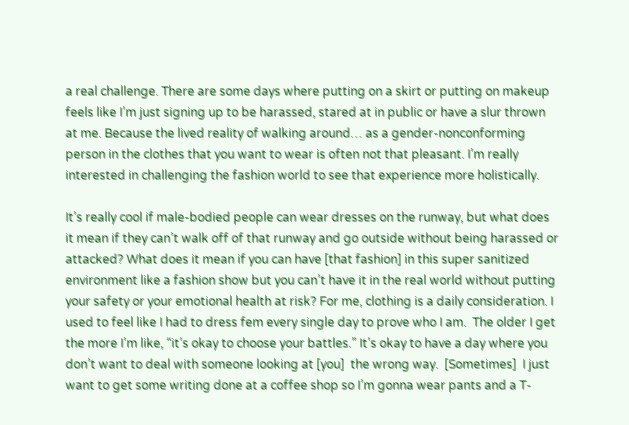a real challenge. There are some days where putting on a skirt or putting on makeup feels like I’m just signing up to be harassed, stared at in public or have a slur thrown at me. Because the lived reality of walking around… as a gender-nonconforming person in the clothes that you want to wear is often not that pleasant. I’m really interested in challenging the fashion world to see that experience more holistically.

It’s really cool if male-bodied people can wear dresses on the runway, but what does it mean if they can’t walk off of that runway and go outside without being harassed or attacked? What does it mean if you can have [that fashion] in this super sanitized environment like a fashion show but you can’t have it in the real world without putting your safety or your emotional health at risk? For me, clothing is a daily consideration. I used to feel like I had to dress fem every single day to prove who I am.  The older I get the more I’m like, “it’s okay to choose your battles.” It’s okay to have a day where you don’t want to deal with someone looking at [you]  the wrong way.  [Sometimes]  I just want to get some writing done at a coffee shop so I’m gonna wear pants and a T-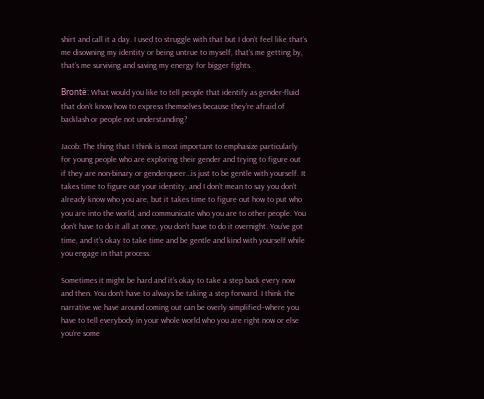shirt and call it a day. I used to struggle with that but I don’t feel like that’s me disowning my identity or being untrue to myself, that’s me getting by, that’s me surviving and saving my energy for bigger fights.

Brontë: What would you like to tell people that identify as gender-fluid that don’t know how to express themselves because they’re afraid of backlash or people not understanding?

Jacob: The thing that I think is most important to emphasize particularly for young people who are exploring their gender and trying to figure out if they are non-binary or genderqueer…is just to be gentle with yourself. It takes time to figure out your identity, and I don’t mean to say you don’t already know who you are, but it takes time to figure out how to put who you are into the world, and communicate who you are to other people. You don’t have to do it all at once, you don’t have to do it overnight. You’ve got time, and it’s okay to take time and be gentle and kind with yourself while you engage in that process.

Sometimes it might be hard and it’s okay to take a step back every now and then. You don’t have to always be taking a step forward. I think the narrative we have around coming out can be overly simplified–where you have to tell everybody in your whole world who you are right now or else you’re some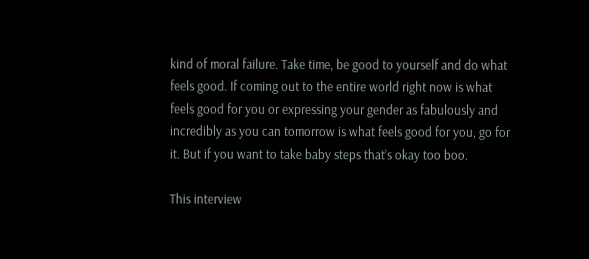kind of moral failure. Take time, be good to yourself and do what feels good. If coming out to the entire world right now is what feels good for you or expressing your gender as fabulously and incredibly as you can tomorrow is what feels good for you, go for it. But if you want to take baby steps that’s okay too boo.

This interview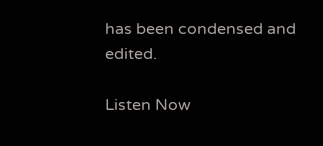has been condensed and edited.

Listen Now